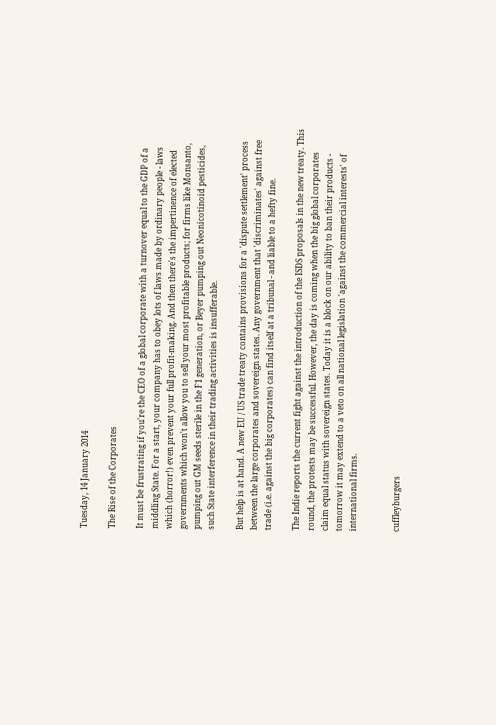Tuesday, 14 January 2014

The Rise of the Corporates

It must be frustrating if you're the CEO of a global corporate with a turnover equal to the GDP of a middling State. For a start, your company has to obey lots of laws made by ordinary people - laws which (horror!) even prevent your full profit-making. And then there's the impertinence of elected governments which won't allow you to sell your most profitable products; for firms like Monsanto, pumping out GM seeds sterile in the F1 generation, or Beyer pumping out Neonicotinoid pesticides, such State interference in their trading activities is insufferable.

But help is at hand. A new EU / US trade treaty contains provisions for a 'dispute settlement' process between the large corporates and sovereign states. Any government that 'discriminates' against free trade (i.e. against the big corporates) can find itself at a tribunal - and liable to a hefty fine.

The Indie reports the current fight against the introduction of the ISDS proposals in the new treaty. This round, the protests may be successful. However, the day is coming when the big global corporates claim equal status with sovereign states. Today it is a block on our ability to ban their products - tomorrow it may extend to a veto on all national legislation 'against the commercial interests' of international firms.


cuffleyburgers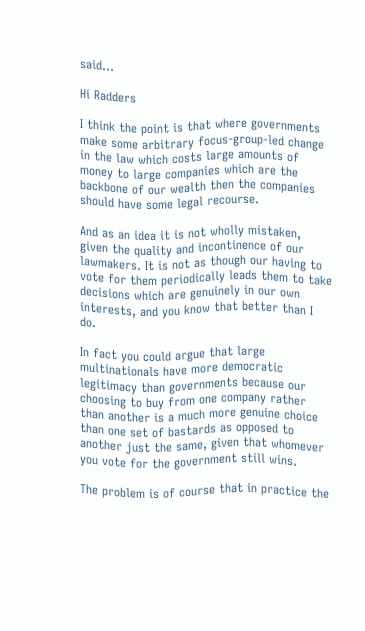said...

Hi Radders

I think the point is that where governments make some arbitrary focus-group-led change in the law which costs large amounts of money to large companies which are the backbone of our wealth then the companies should have some legal recourse.

And as an idea it is not wholly mistaken, given the quality and incontinence of our lawmakers. It is not as though our having to vote for them periodically leads them to take decisions which are genuinely in our own interests, and you know that better than I do.

In fact you could argue that large multinationals have more democratic legitimacy than governments because our choosing to buy from one company rather than another is a much more genuine choice than one set of bastards as opposed to another just the same, given that whomever you vote for the government still wins.

The problem is of course that in practice the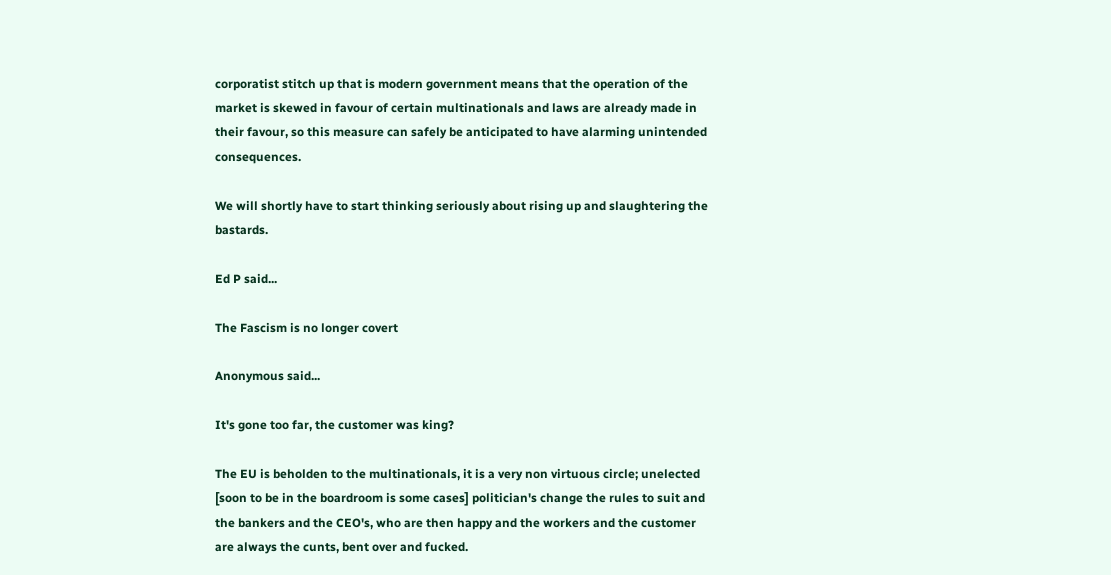corporatist stitch up that is modern government means that the operation of the market is skewed in favour of certain multinationals and laws are already made in their favour, so this measure can safely be anticipated to have alarming unintended consequences.

We will shortly have to start thinking seriously about rising up and slaughtering the bastards.

Ed P said...

The Fascism is no longer covert

Anonymous said...

It's gone too far, the customer was king?

The EU is beholden to the multinationals, it is a very non virtuous circle; unelected [soon to be in the boardroom is some cases] politician's change the rules to suit and the bankers and the CEO's, who are then happy and the workers and the customer are always the cunts, bent over and fucked.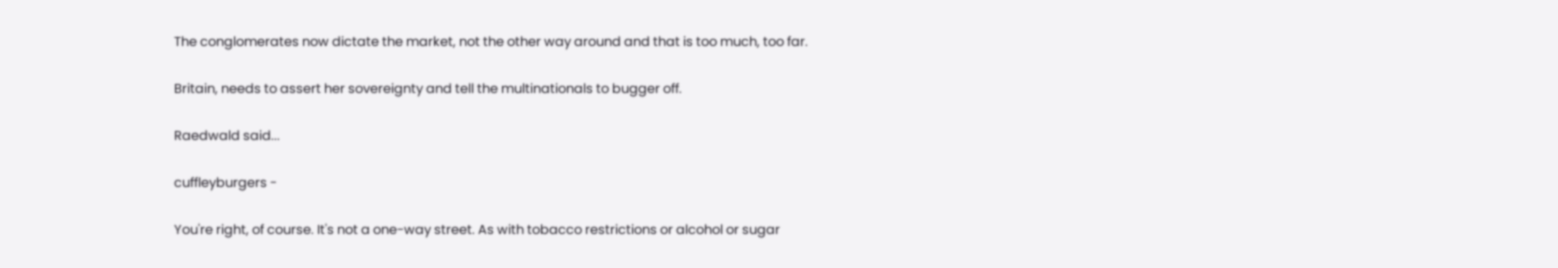The conglomerates now dictate the market, not the other way around and that is too much, too far.

Britain, needs to assert her sovereignty and tell the multinationals to bugger off.

Raedwald said...

cuffleyburgers -

You're right, of course. It's not a one-way street. As with tobacco restrictions or alcohol or sugar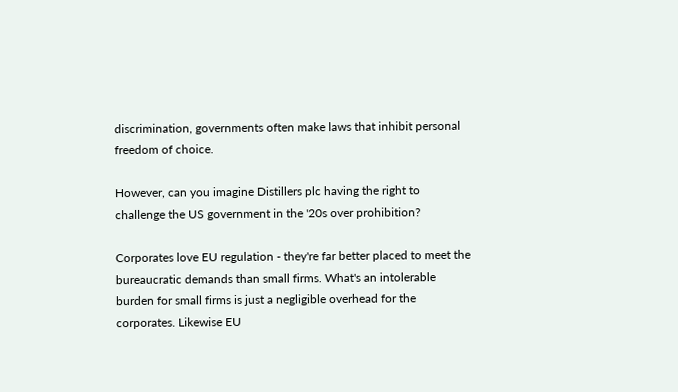discrimination, governments often make laws that inhibit personal freedom of choice.

However, can you imagine Distillers plc having the right to challenge the US government in the '20s over prohibition?

Corporates love EU regulation - they're far better placed to meet the bureaucratic demands than small firms. What's an intolerable burden for small firms is just a negligible overhead for the corporates. Likewise EU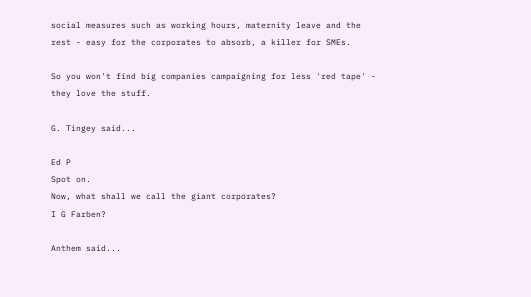social measures such as working hours, maternity leave and the rest - easy for the corporates to absorb, a killer for SMEs.

So you won't find big companies campaigning for less 'red tape' - they love the stuff.

G. Tingey said...

Ed P
Spot on.
Now, what shall we call the giant corporates?
I G Farben?

Anthem said...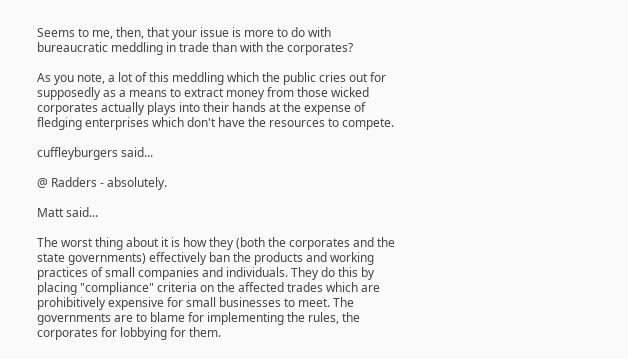Seems to me, then, that your issue is more to do with bureaucratic meddling in trade than with the corporates?

As you note, a lot of this meddling which the public cries out for supposedly as a means to extract money from those wicked corporates actually plays into their hands at the expense of fledging enterprises which don't have the resources to compete.

cuffleyburgers said...

@ Radders - absolutely.

Matt said...

The worst thing about it is how they (both the corporates and the state governments) effectively ban the products and working practices of small companies and individuals. They do this by placing "compliance" criteria on the affected trades which are prohibitively expensive for small businesses to meet. The governments are to blame for implementing the rules, the corporates for lobbying for them.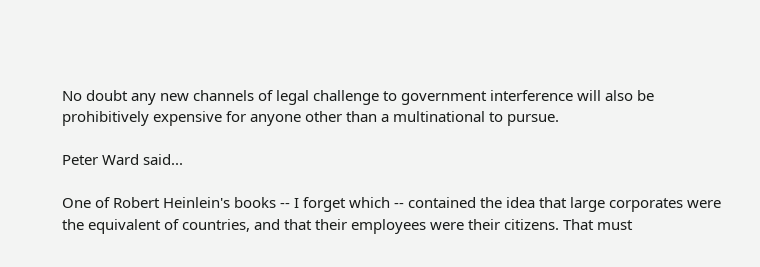No doubt any new channels of legal challenge to government interference will also be prohibitively expensive for anyone other than a multinational to pursue.

Peter Ward said...

One of Robert Heinlein's books -- I forget which -- contained the idea that large corporates were the equivalent of countries, and that their employees were their citizens. That must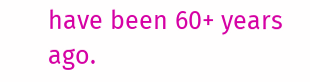have been 60+ years ago.